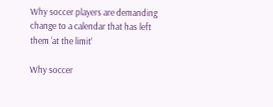Why soccer players are demanding change to a calendar that has left them ‘at the limit’

Why soccer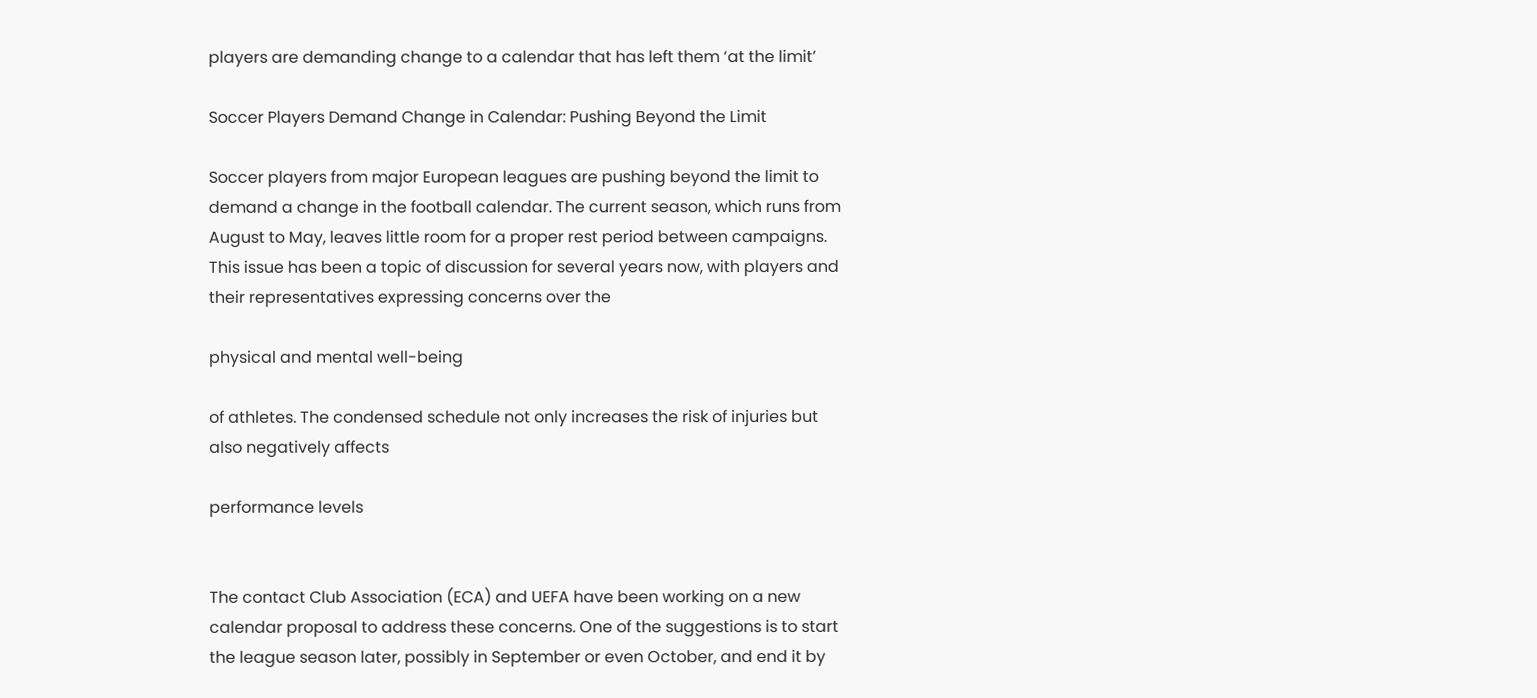players are demanding change to a calendar that has left them ‘at the limit’

Soccer Players Demand Change in Calendar: Pushing Beyond the Limit

Soccer players from major European leagues are pushing beyond the limit to demand a change in the football calendar. The current season, which runs from August to May, leaves little room for a proper rest period between campaigns. This issue has been a topic of discussion for several years now, with players and their representatives expressing concerns over the

physical and mental well-being

of athletes. The condensed schedule not only increases the risk of injuries but also negatively affects

performance levels


The contact Club Association (ECA) and UEFA have been working on a new calendar proposal to address these concerns. One of the suggestions is to start the league season later, possibly in September or even October, and end it by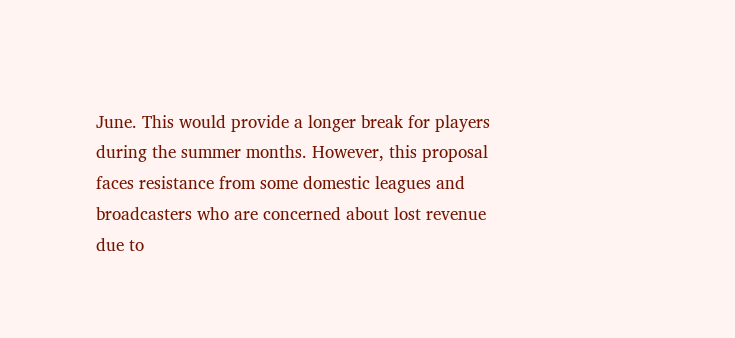June. This would provide a longer break for players during the summer months. However, this proposal faces resistance from some domestic leagues and broadcasters who are concerned about lost revenue due to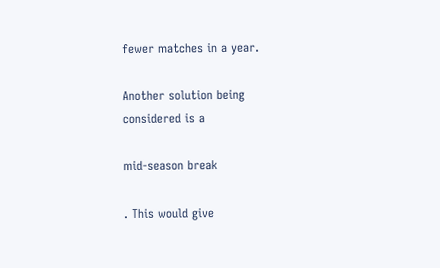fewer matches in a year.

Another solution being considered is a

mid-season break

. This would give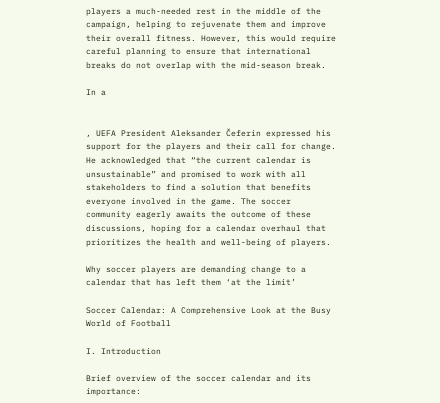players a much-needed rest in the middle of the campaign, helping to rejuvenate them and improve their overall fitness. However, this would require careful planning to ensure that international breaks do not overlap with the mid-season break.

In a


, UEFA President Aleksander Čeferin expressed his support for the players and their call for change. He acknowledged that “the current calendar is unsustainable” and promised to work with all stakeholders to find a solution that benefits everyone involved in the game. The soccer community eagerly awaits the outcome of these discussions, hoping for a calendar overhaul that prioritizes the health and well-being of players.

Why soccer players are demanding change to a calendar that has left them ‘at the limit’

Soccer Calendar: A Comprehensive Look at the Busy World of Football

I. Introduction

Brief overview of the soccer calendar and its importance: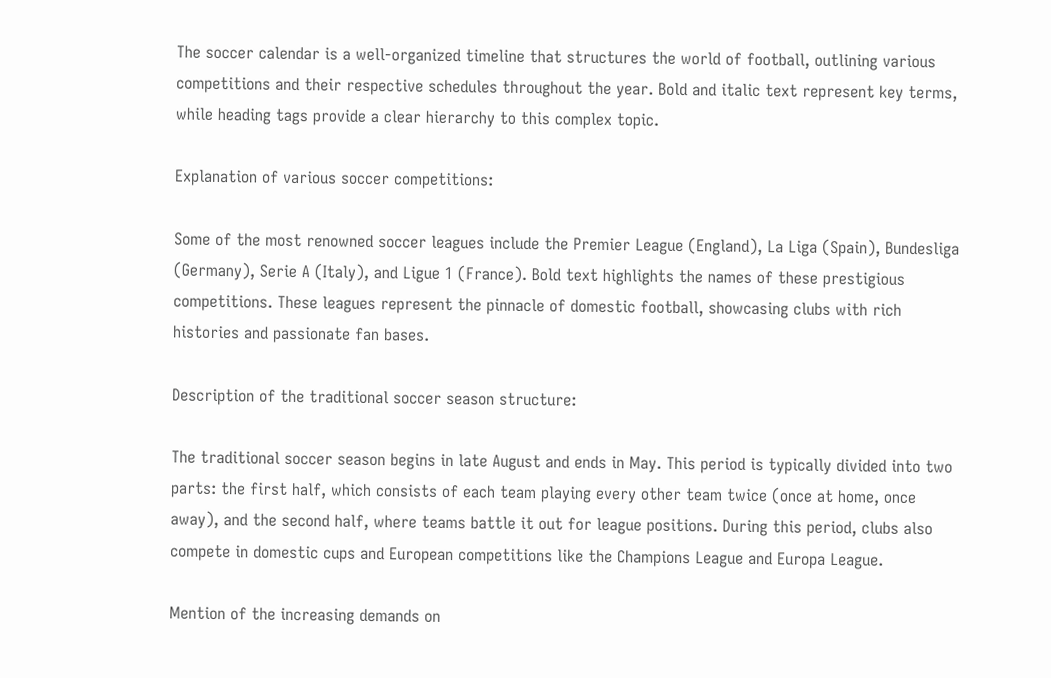The soccer calendar is a well-organized timeline that structures the world of football, outlining various competitions and their respective schedules throughout the year. Bold and italic text represent key terms, while heading tags provide a clear hierarchy to this complex topic.

Explanation of various soccer competitions:

Some of the most renowned soccer leagues include the Premier League (England), La Liga (Spain), Bundesliga (Germany), Serie A (Italy), and Ligue 1 (France). Bold text highlights the names of these prestigious competitions. These leagues represent the pinnacle of domestic football, showcasing clubs with rich histories and passionate fan bases.

Description of the traditional soccer season structure:

The traditional soccer season begins in late August and ends in May. This period is typically divided into two parts: the first half, which consists of each team playing every other team twice (once at home, once away), and the second half, where teams battle it out for league positions. During this period, clubs also compete in domestic cups and European competitions like the Champions League and Europa League.

Mention of the increasing demands on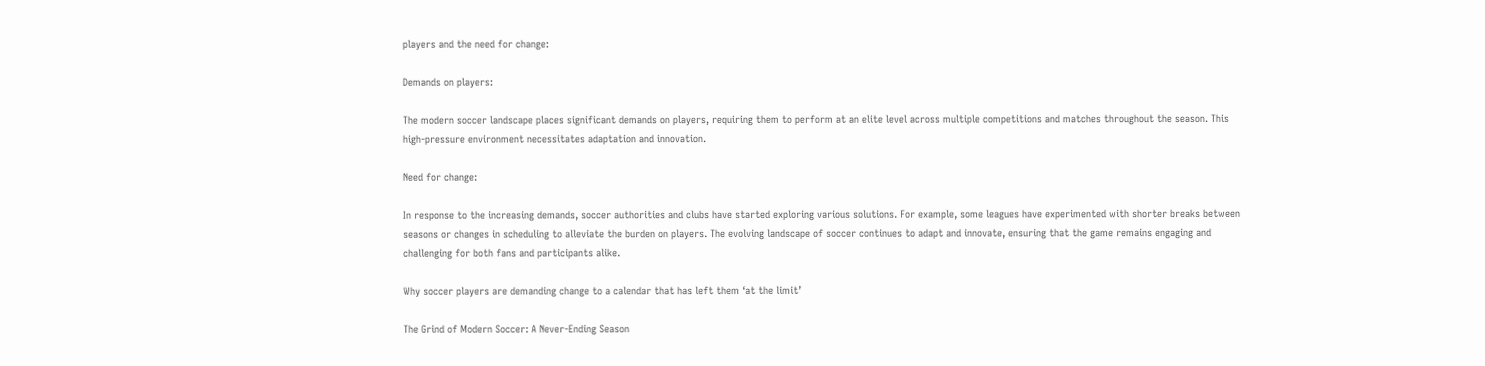players and the need for change:

Demands on players:

The modern soccer landscape places significant demands on players, requiring them to perform at an elite level across multiple competitions and matches throughout the season. This high-pressure environment necessitates adaptation and innovation.

Need for change:

In response to the increasing demands, soccer authorities and clubs have started exploring various solutions. For example, some leagues have experimented with shorter breaks between seasons or changes in scheduling to alleviate the burden on players. The evolving landscape of soccer continues to adapt and innovate, ensuring that the game remains engaging and challenging for both fans and participants alike.

Why soccer players are demanding change to a calendar that has left them ‘at the limit’

The Grind of Modern Soccer: A Never-Ending Season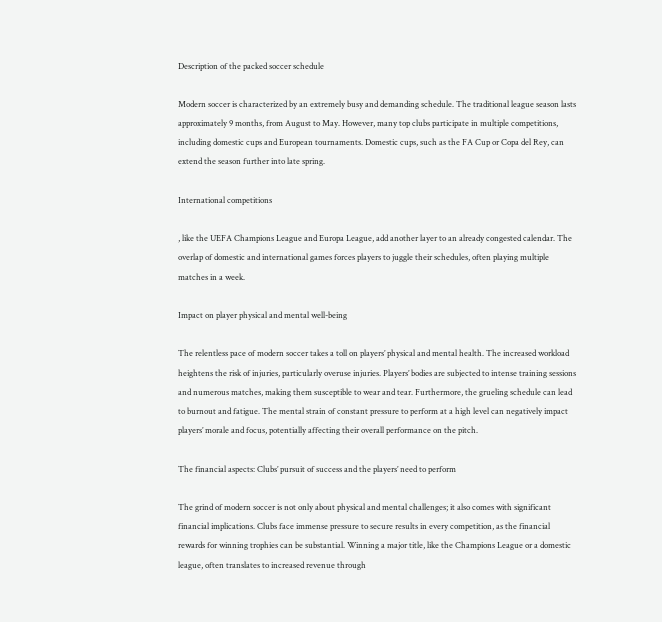Description of the packed soccer schedule

Modern soccer is characterized by an extremely busy and demanding schedule. The traditional league season lasts approximately 9 months, from August to May. However, many top clubs participate in multiple competitions, including domestic cups and European tournaments. Domestic cups, such as the FA Cup or Copa del Rey, can extend the season further into late spring.

International competitions

, like the UEFA Champions League and Europa League, add another layer to an already congested calendar. The overlap of domestic and international games forces players to juggle their schedules, often playing multiple matches in a week.

Impact on player physical and mental well-being

The relentless pace of modern soccer takes a toll on players’ physical and mental health. The increased workload heightens the risk of injuries, particularly overuse injuries. Players’ bodies are subjected to intense training sessions and numerous matches, making them susceptible to wear and tear. Furthermore, the grueling schedule can lead to burnout and fatigue. The mental strain of constant pressure to perform at a high level can negatively impact players’ morale and focus, potentially affecting their overall performance on the pitch.

The financial aspects: Clubs’ pursuit of success and the players’ need to perform

The grind of modern soccer is not only about physical and mental challenges; it also comes with significant financial implications. Clubs face immense pressure to secure results in every competition, as the financial rewards for winning trophies can be substantial. Winning a major title, like the Champions League or a domestic league, often translates to increased revenue through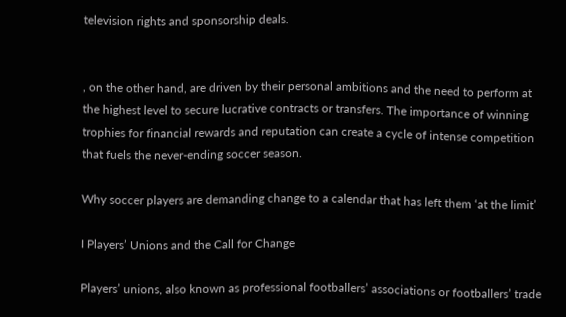television rights and sponsorship deals.


, on the other hand, are driven by their personal ambitions and the need to perform at the highest level to secure lucrative contracts or transfers. The importance of winning trophies for financial rewards and reputation can create a cycle of intense competition that fuels the never-ending soccer season.

Why soccer players are demanding change to a calendar that has left them ‘at the limit’

I Players’ Unions and the Call for Change

Players’ unions, also known as professional footballers’ associations or footballers’ trade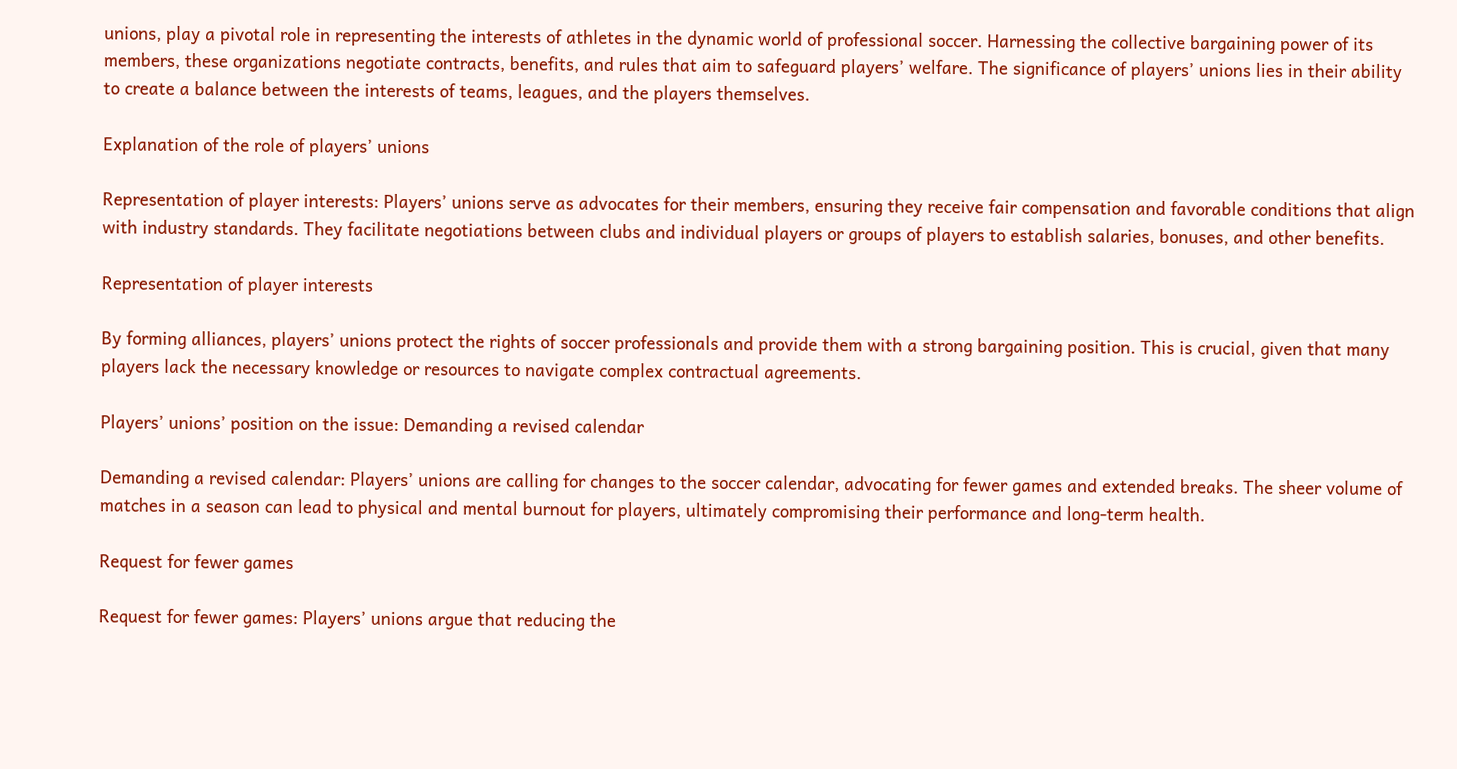unions, play a pivotal role in representing the interests of athletes in the dynamic world of professional soccer. Harnessing the collective bargaining power of its members, these organizations negotiate contracts, benefits, and rules that aim to safeguard players’ welfare. The significance of players’ unions lies in their ability to create a balance between the interests of teams, leagues, and the players themselves.

Explanation of the role of players’ unions

Representation of player interests: Players’ unions serve as advocates for their members, ensuring they receive fair compensation and favorable conditions that align with industry standards. They facilitate negotiations between clubs and individual players or groups of players to establish salaries, bonuses, and other benefits.

Representation of player interests

By forming alliances, players’ unions protect the rights of soccer professionals and provide them with a strong bargaining position. This is crucial, given that many players lack the necessary knowledge or resources to navigate complex contractual agreements.

Players’ unions’ position on the issue: Demanding a revised calendar

Demanding a revised calendar: Players’ unions are calling for changes to the soccer calendar, advocating for fewer games and extended breaks. The sheer volume of matches in a season can lead to physical and mental burnout for players, ultimately compromising their performance and long-term health.

Request for fewer games

Request for fewer games: Players’ unions argue that reducing the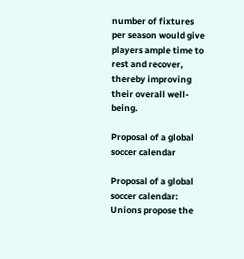number of fixtures per season would give players ample time to rest and recover, thereby improving their overall well-being.

Proposal of a global soccer calendar

Proposal of a global soccer calendar: Unions propose the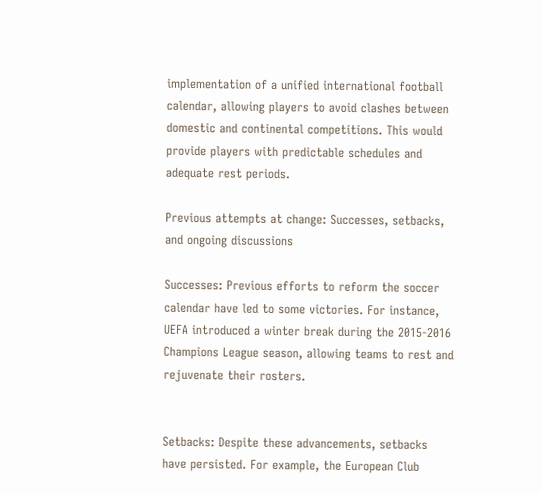implementation of a unified international football calendar, allowing players to avoid clashes between domestic and continental competitions. This would provide players with predictable schedules and adequate rest periods.

Previous attempts at change: Successes, setbacks, and ongoing discussions

Successes: Previous efforts to reform the soccer calendar have led to some victories. For instance, UEFA introduced a winter break during the 2015-2016 Champions League season, allowing teams to rest and rejuvenate their rosters.


Setbacks: Despite these advancements, setbacks have persisted. For example, the European Club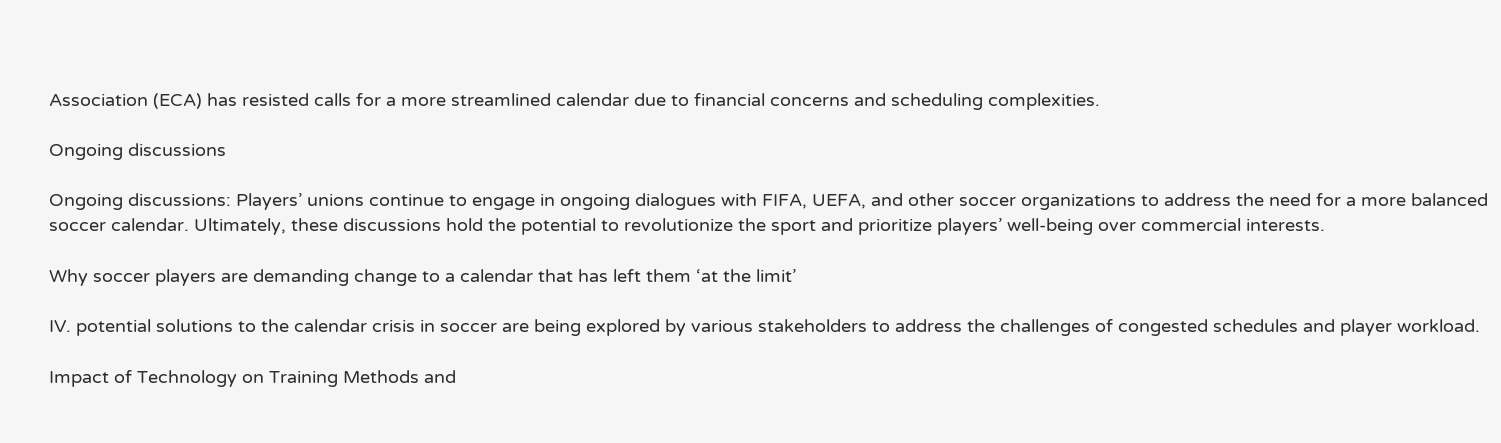Association (ECA) has resisted calls for a more streamlined calendar due to financial concerns and scheduling complexities.

Ongoing discussions

Ongoing discussions: Players’ unions continue to engage in ongoing dialogues with FIFA, UEFA, and other soccer organizations to address the need for a more balanced soccer calendar. Ultimately, these discussions hold the potential to revolutionize the sport and prioritize players’ well-being over commercial interests.

Why soccer players are demanding change to a calendar that has left them ‘at the limit’

IV. potential solutions to the calendar crisis in soccer are being explored by various stakeholders to address the challenges of congested schedules and player workload.

Impact of Technology on Training Methods and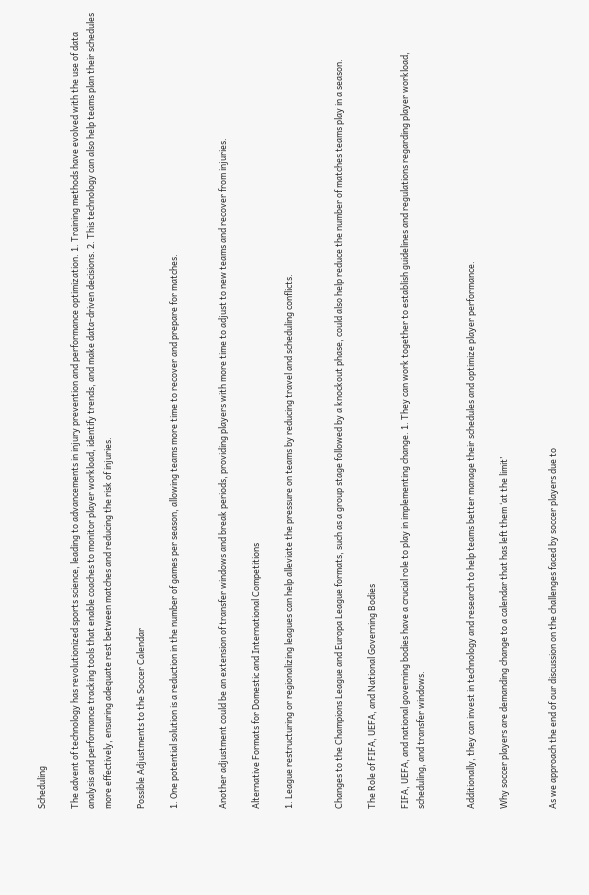Scheduling

The advent of technology has revolutionized sports science, leading to advancements in injury prevention and performance optimization. 1. Training methods have evolved with the use of data analysis and performance tracking tools that enable coaches to monitor player workload, identify trends, and make data-driven decisions. 2. This technology can also help teams plan their schedules more effectively, ensuring adequate rest between matches and reducing the risk of injuries.

Possible Adjustments to the Soccer Calendar

1. One potential solution is a reduction in the number of games per season, allowing teams more time to recover and prepare for matches.


Another adjustment could be an extension of transfer windows and break periods, providing players with more time to adjust to new teams and recover from injuries.

Alternative Formats for Domestic and International Competitions

1. League restructuring or regionalizing leagues can help alleviate the pressure on teams by reducing travel and scheduling conflicts.


Changes to the Champions League and Europa League formats, such as a group stage followed by a knockout phase, could also help reduce the number of matches teams play in a season.

The Role of FIFA, UEFA, and National Governing Bodies

FIFA, UEFA, and national governing bodies have a crucial role to play in implementing change. 1. They can work together to establish guidelines and regulations regarding player workload, scheduling, and transfer windows.


Additionally, they can invest in technology and research to help teams better manage their schedules and optimize player performance.

Why soccer players are demanding change to a calendar that has left them ‘at the limit’


As we approach the end of our discussion on the challenges faced by soccer players due to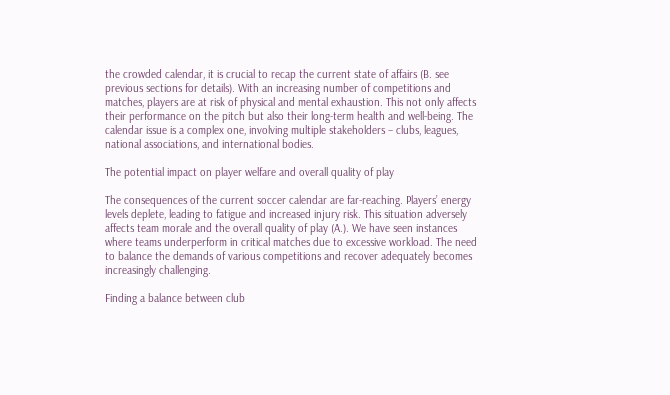the crowded calendar, it is crucial to recap the current state of affairs (B. see previous sections for details). With an increasing number of competitions and matches, players are at risk of physical and mental exhaustion. This not only affects their performance on the pitch but also their long-term health and well-being. The calendar issue is a complex one, involving multiple stakeholders – clubs, leagues, national associations, and international bodies.

The potential impact on player welfare and overall quality of play

The consequences of the current soccer calendar are far-reaching. Players’ energy levels deplete, leading to fatigue and increased injury risk. This situation adversely affects team morale and the overall quality of play (A.). We have seen instances where teams underperform in critical matches due to excessive workload. The need to balance the demands of various competitions and recover adequately becomes increasingly challenging.

Finding a balance between club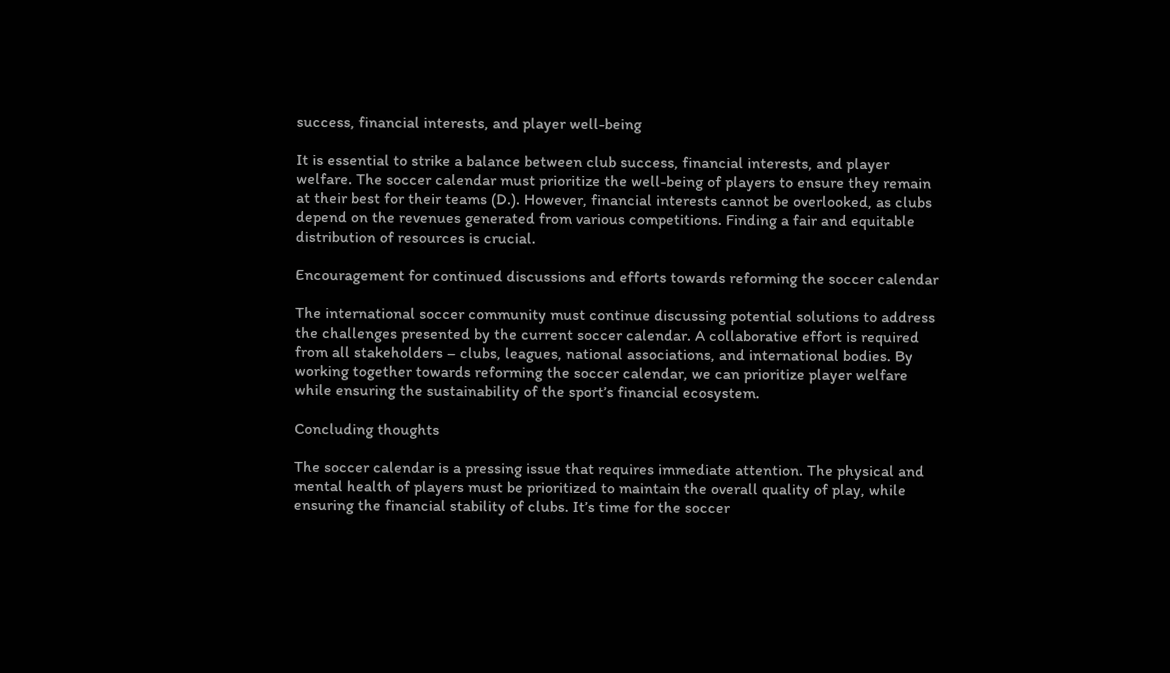success, financial interests, and player well-being

It is essential to strike a balance between club success, financial interests, and player welfare. The soccer calendar must prioritize the well-being of players to ensure they remain at their best for their teams (D.). However, financial interests cannot be overlooked, as clubs depend on the revenues generated from various competitions. Finding a fair and equitable distribution of resources is crucial.

Encouragement for continued discussions and efforts towards reforming the soccer calendar

The international soccer community must continue discussing potential solutions to address the challenges presented by the current soccer calendar. A collaborative effort is required from all stakeholders – clubs, leagues, national associations, and international bodies. By working together towards reforming the soccer calendar, we can prioritize player welfare while ensuring the sustainability of the sport’s financial ecosystem.

Concluding thoughts

The soccer calendar is a pressing issue that requires immediate attention. The physical and mental health of players must be prioritized to maintain the overall quality of play, while ensuring the financial stability of clubs. It’s time for the soccer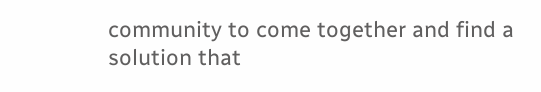community to come together and find a solution that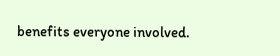benefits everyone involved.